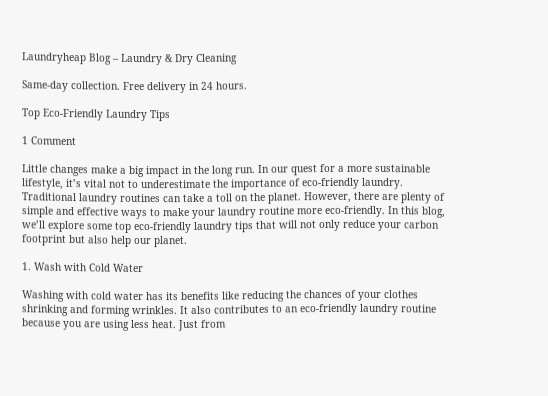Laundryheap Blog – Laundry & Dry Cleaning

Same-day collection. Free delivery in 24 hours.

Top Eco-Friendly Laundry Tips

1 Comment

Little changes make a big impact in the long run. In our quest for a more sustainable lifestyle, it’s vital not to underestimate the importance of eco-friendly laundry. Traditional laundry routines can take a toll on the planet. However, there are plenty of simple and effective ways to make your laundry routine more eco-friendly. In this blog, we’ll explore some top eco-friendly laundry tips that will not only reduce your carbon footprint but also help our planet.

1. Wash with Cold Water

Washing with cold water has its benefits like reducing the chances of your clothes shrinking and forming wrinkles. It also contributes to an eco-friendly laundry routine because you are using less heat. Just from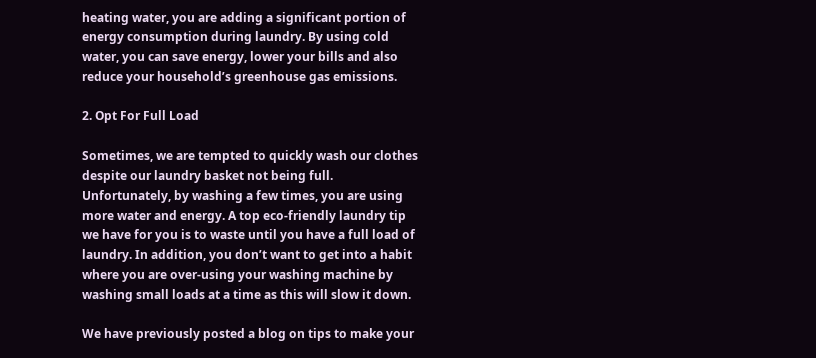heating water, you are adding a significant portion of energy consumption during laundry. By using cold water, you can save energy, lower your bills and also reduce your household’s greenhouse gas emissions.

2. Opt For Full Load

Sometimes, we are tempted to quickly wash our clothes despite our laundry basket not being full. Unfortunately, by washing a few times, you are using more water and energy. A top eco-friendly laundry tip we have for you is to waste until you have a full load of laundry. In addition, you don’t want to get into a habit where you are over-using your washing machine by washing small loads at a time as this will slow it down.

We have previously posted a blog on tips to make your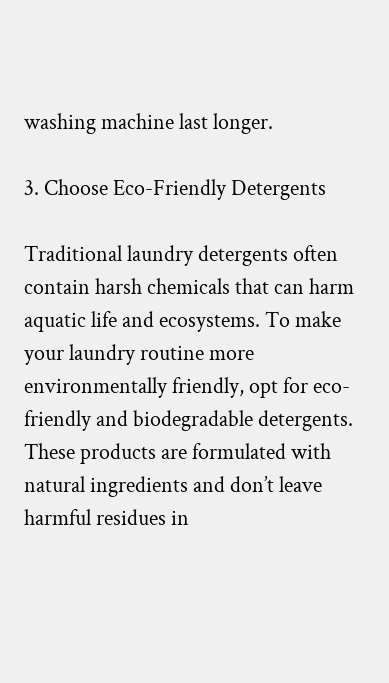washing machine last longer.

3. Choose Eco-Friendly Detergents

Traditional laundry detergents often contain harsh chemicals that can harm aquatic life and ecosystems. To make your laundry routine more environmentally friendly, opt for eco-friendly and biodegradable detergents. These products are formulated with natural ingredients and don’t leave harmful residues in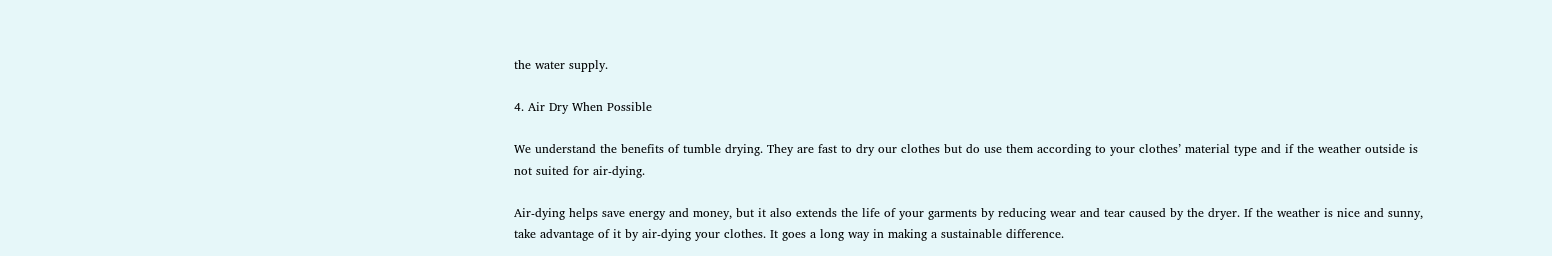the water supply.

4. Air Dry When Possible

We understand the benefits of tumble drying. They are fast to dry our clothes but do use them according to your clothes’ material type and if the weather outside is not suited for air-dying.

Air-dying helps save energy and money, but it also extends the life of your garments by reducing wear and tear caused by the dryer. If the weather is nice and sunny, take advantage of it by air-dying your clothes. It goes a long way in making a sustainable difference.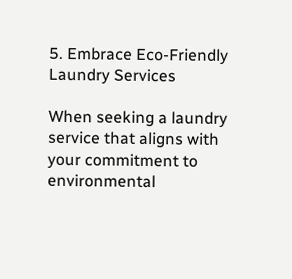5. Embrace Eco-Friendly Laundry Services

When seeking a laundry service that aligns with your commitment to environmental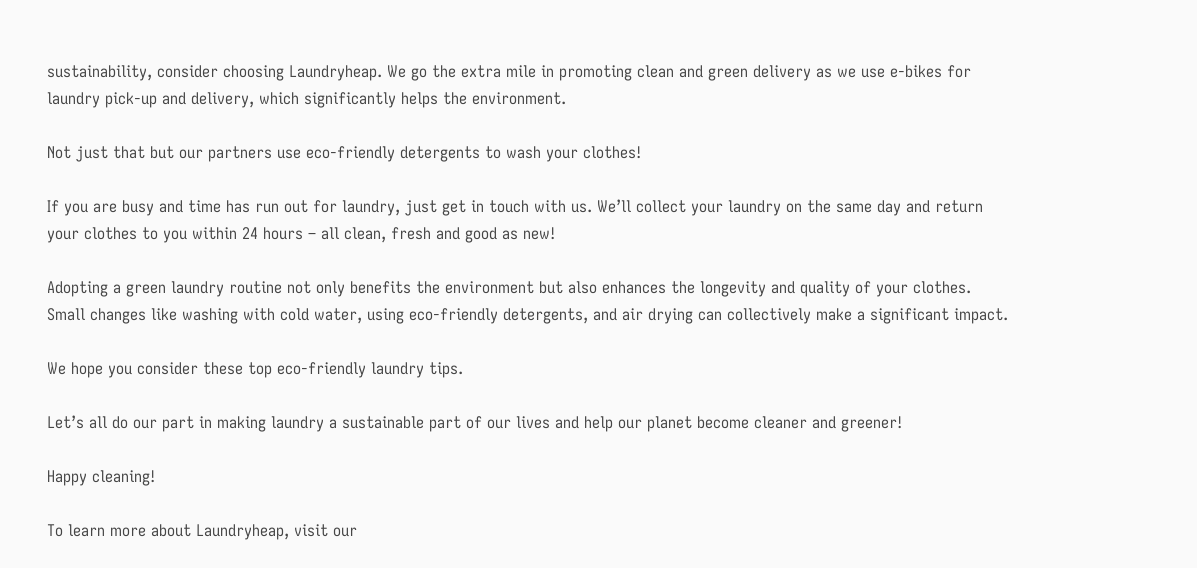sustainability, consider choosing Laundryheap. We go the extra mile in promoting clean and green delivery as we use e-bikes for laundry pick-up and delivery, which significantly helps the environment.

Not just that but our partners use eco-friendly detergents to wash your clothes!

If you are busy and time has run out for laundry, just get in touch with us. We’ll collect your laundry on the same day and return your clothes to you within 24 hours – all clean, fresh and good as new!

Adopting a green laundry routine not only benefits the environment but also enhances the longevity and quality of your clothes. Small changes like washing with cold water, using eco-friendly detergents, and air drying can collectively make a significant impact.

We hope you consider these top eco-friendly laundry tips.

Let’s all do our part in making laundry a sustainable part of our lives and help our planet become cleaner and greener!

Happy cleaning!

To learn more about Laundryheap, visit our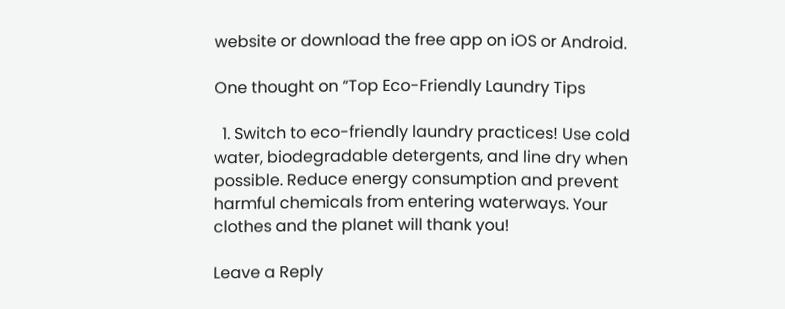website or download the free app on iOS or Android.

One thought on “Top Eco-Friendly Laundry Tips

  1. Switch to eco-friendly laundry practices! Use cold water, biodegradable detergents, and line dry when possible. Reduce energy consumption and prevent harmful chemicals from entering waterways. Your clothes and the planet will thank you!

Leave a Reply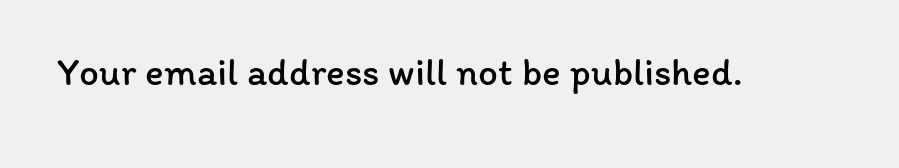Your email address will not be published.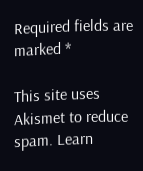Required fields are marked *

This site uses Akismet to reduce spam. Learn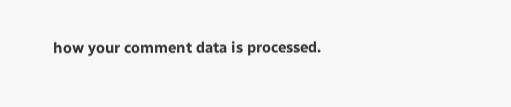how your comment data is processed.